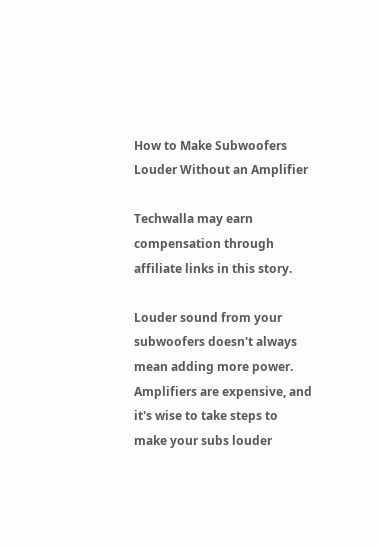How to Make Subwoofers Louder Without an Amplifier

Techwalla may earn compensation through affiliate links in this story.

Louder sound from your subwoofers doesn't always mean adding more power. Amplifiers are expensive, and it's wise to take steps to make your subs louder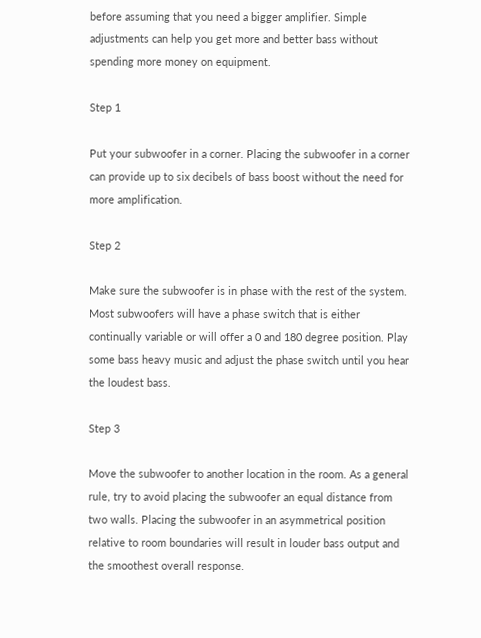before assuming that you need a bigger amplifier. Simple adjustments can help you get more and better bass without spending more money on equipment.

Step 1

Put your subwoofer in a corner. Placing the subwoofer in a corner can provide up to six decibels of bass boost without the need for more amplification.

Step 2

Make sure the subwoofer is in phase with the rest of the system. Most subwoofers will have a phase switch that is either continually variable or will offer a 0 and 180 degree position. Play some bass heavy music and adjust the phase switch until you hear the loudest bass.

Step 3

Move the subwoofer to another location in the room. As a general rule, try to avoid placing the subwoofer an equal distance from two walls. Placing the subwoofer in an asymmetrical position relative to room boundaries will result in louder bass output and the smoothest overall response.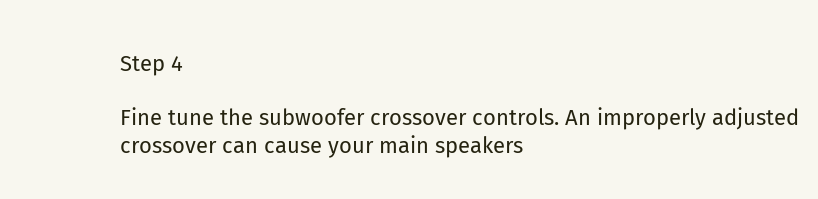Step 4

Fine tune the subwoofer crossover controls. An improperly adjusted crossover can cause your main speakers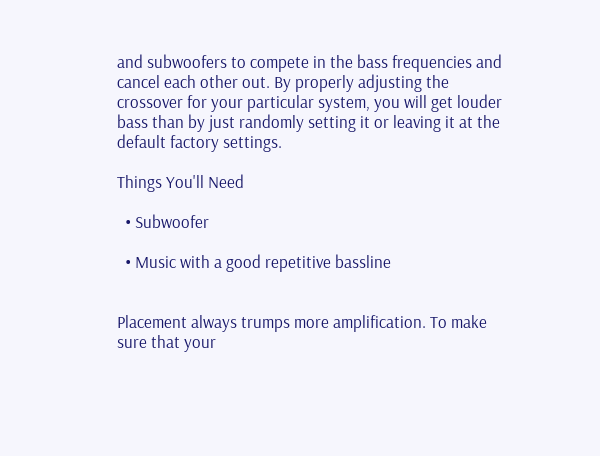and subwoofers to compete in the bass frequencies and cancel each other out. By properly adjusting the crossover for your particular system, you will get louder bass than by just randomly setting it or leaving it at the default factory settings.

Things You'll Need

  • Subwoofer

  • Music with a good repetitive bassline


Placement always trumps more amplification. To make sure that your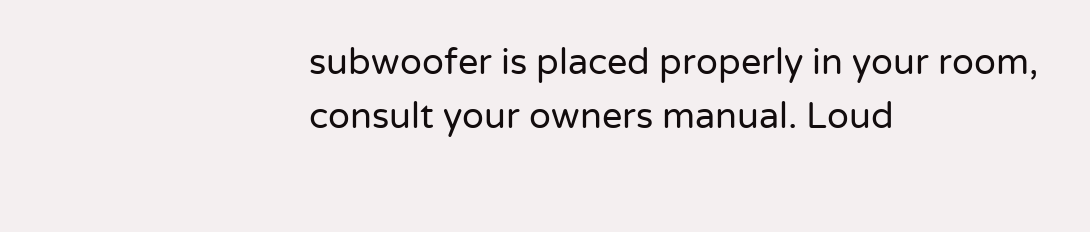subwoofer is placed properly in your room, consult your owners manual. Loud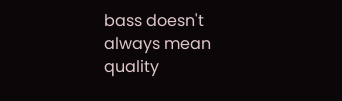bass doesn't always mean quality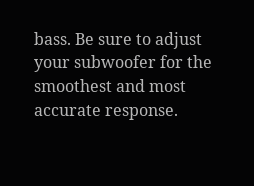bass. Be sure to adjust your subwoofer for the smoothest and most accurate response.